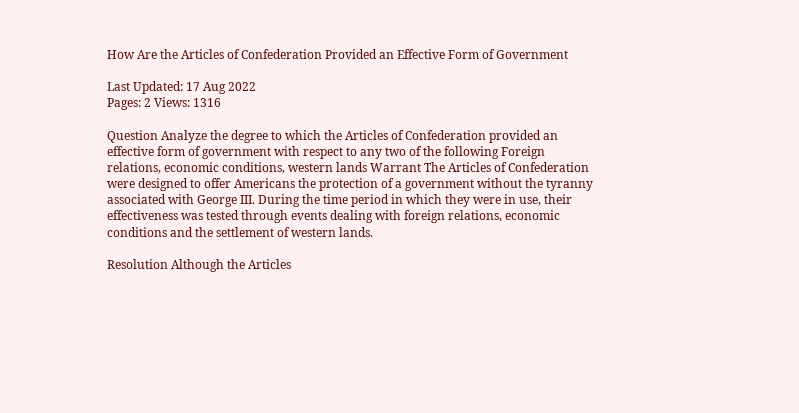How Are the Articles of Confederation Provided an Effective Form of Government

Last Updated: 17 Aug 2022
Pages: 2 Views: 1316

Question Analyze the degree to which the Articles of Confederation provided an effective form of government with respect to any two of the following Foreign relations, economic conditions, western lands Warrant The Articles of Confederation were designed to offer Americans the protection of a government without the tyranny associated with George III. During the time period in which they were in use, their effectiveness was tested through events dealing with foreign relations, economic conditions and the settlement of western lands.

Resolution Although the Articles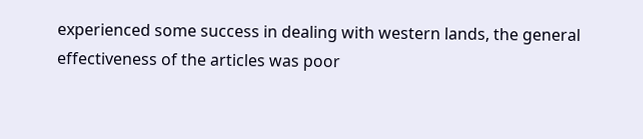experienced some success in dealing with western lands, the general effectiveness of the articles was poor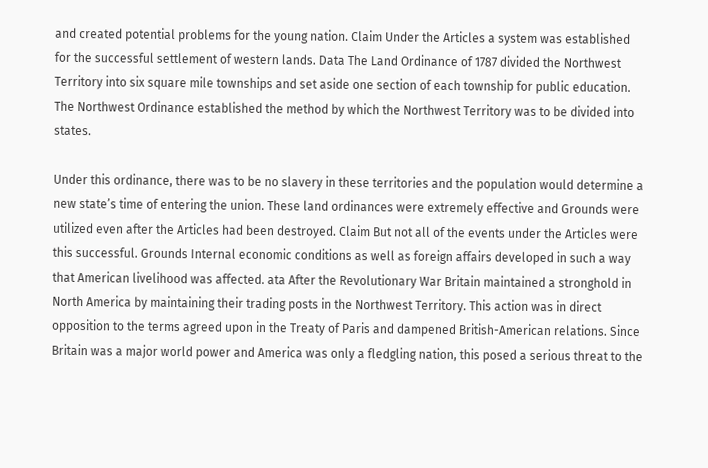and created potential problems for the young nation. Claim Under the Articles a system was established for the successful settlement of western lands. Data The Land Ordinance of 1787 divided the Northwest Territory into six square mile townships and set aside one section of each township for public education. The Northwest Ordinance established the method by which the Northwest Territory was to be divided into states.

Under this ordinance, there was to be no slavery in these territories and the population would determine a new state’s time of entering the union. These land ordinances were extremely effective and Grounds were utilized even after the Articles had been destroyed. Claim But not all of the events under the Articles were this successful. Grounds Internal economic conditions as well as foreign affairs developed in such a way that American livelihood was affected. ata After the Revolutionary War Britain maintained a stronghold in North America by maintaining their trading posts in the Northwest Territory. This action was in direct opposition to the terms agreed upon in the Treaty of Paris and dampened British-American relations. Since Britain was a major world power and America was only a fledgling nation, this posed a serious threat to the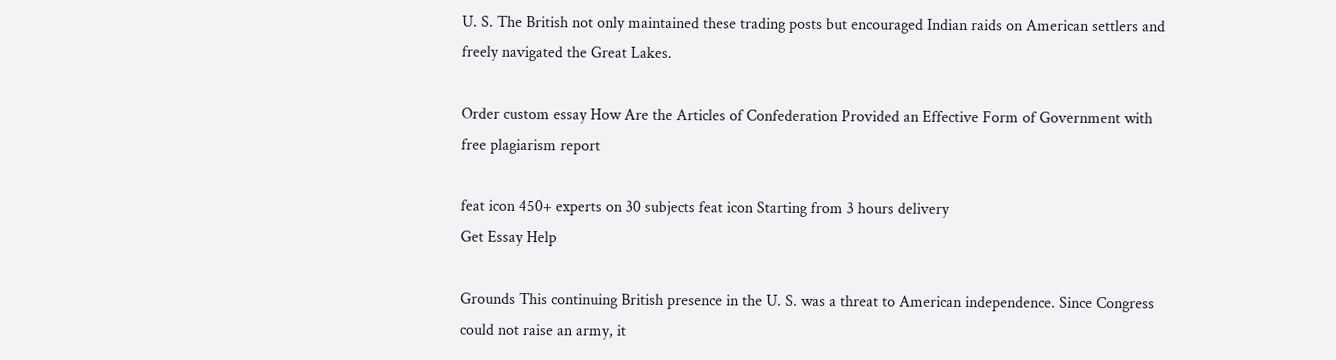U. S. The British not only maintained these trading posts but encouraged Indian raids on American settlers and freely navigated the Great Lakes.

Order custom essay How Are the Articles of Confederation Provided an Effective Form of Government with free plagiarism report

feat icon 450+ experts on 30 subjects feat icon Starting from 3 hours delivery
Get Essay Help

Grounds This continuing British presence in the U. S. was a threat to American independence. Since Congress could not raise an army, it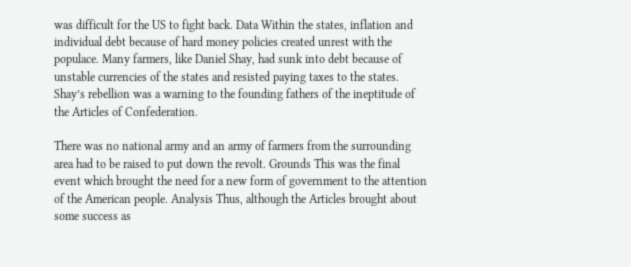was difficult for the US to fight back. Data Within the states, inflation and individual debt because of hard money policies created unrest with the populace. Many farmers, like Daniel Shay, had sunk into debt because of unstable currencies of the states and resisted paying taxes to the states. Shay’s rebellion was a warning to the founding fathers of the ineptitude of the Articles of Confederation.

There was no national army and an army of farmers from the surrounding area had to be raised to put down the revolt. Grounds This was the final event which brought the need for a new form of government to the attention of the American people. Analysis Thus, although the Articles brought about some success as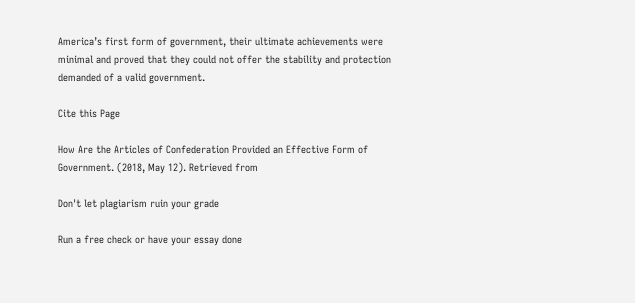America’s first form of government, their ultimate achievements were minimal and proved that they could not offer the stability and protection demanded of a valid government.

Cite this Page

How Are the Articles of Confederation Provided an Effective Form of Government. (2018, May 12). Retrieved from

Don't let plagiarism ruin your grade

Run a free check or have your essay done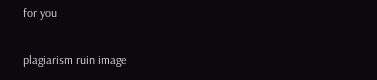for you

plagiarism ruin image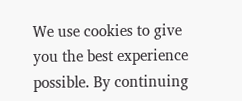We use cookies to give you the best experience possible. By continuing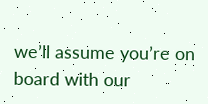we’ll assume you’re on board with our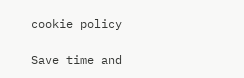cookie policy

Save time and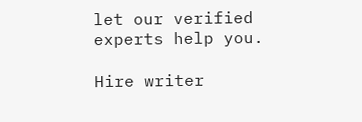let our verified experts help you.

Hire writer